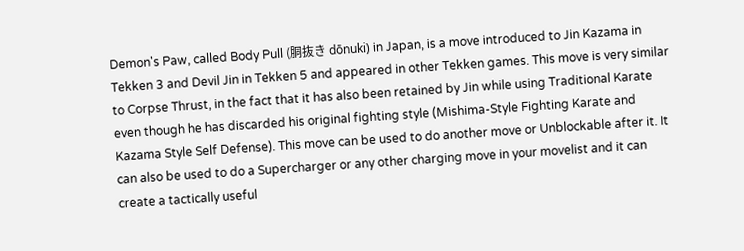Demon's Paw, called Body Pull (胴抜き dōnuki) in Japan, is a move introduced to Jin Kazama in Tekken 3 and Devil Jin in Tekken 5 and appeared in other Tekken games. This move is very similar to Corpse Thrust, in the fact that it has also been retained by Jin while using Traditional Karate even though he has discarded his original fighting style (Mishima-Style Fighting Karate and Kazama Style Self Defense). This move can be used to do another move or Unblockable after it. It can also be used to do a Supercharger or any other charging move in your movelist and it can create a tactically useful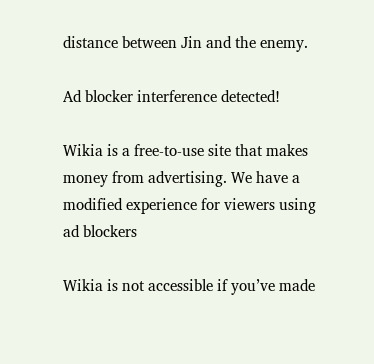distance between Jin and the enemy.

Ad blocker interference detected!

Wikia is a free-to-use site that makes money from advertising. We have a modified experience for viewers using ad blockers

Wikia is not accessible if you’ve made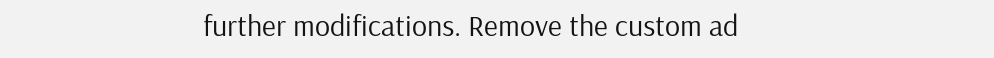further modifications. Remove the custom ad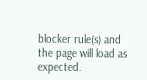blocker rule(s) and the page will load as expected.